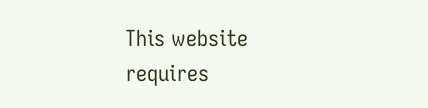This website requires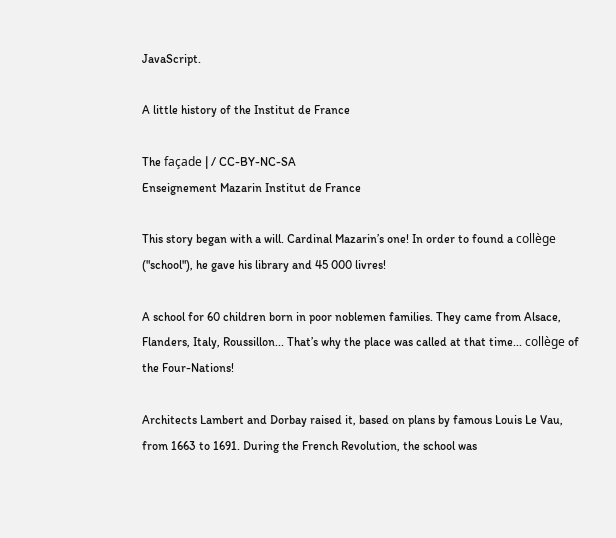JavaScript.

A little history of the Institut de France

The façade | / CC-BY-NC-SA
Enseignement Mazarin Institut de France

This story began with a will. Cardinal Mazarin’s one! In order to found a collège ("school"), he gave his library and 45 000 livres!

A school for 60 children born in poor noblemen families. They came from Alsace, Flanders, Italy, Roussillon... That’s why the place was called at that time... collège of the Four-Nations!

Architects Lambert and Dorbay raised it, based on plans by famous Louis Le Vau, from 1663 to 1691. During the French Revolution, the school was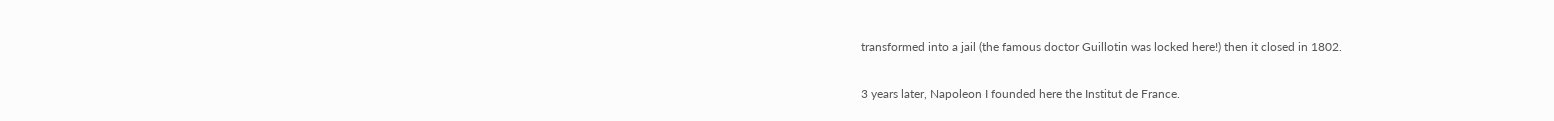transformed into a jail (the famous doctor Guillotin was locked here!) then it closed in 1802.

3 years later, Napoleon I founded here the Institut de France.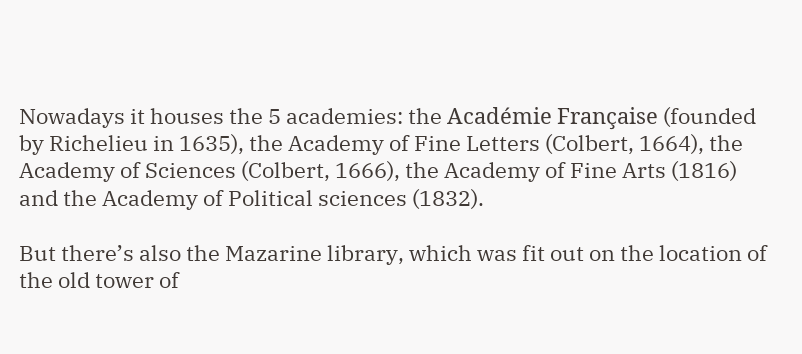Nowadays it houses the 5 academies: the Académie Française (founded by Richelieu in 1635), the Academy of Fine Letters (Colbert, 1664), the Academy of Sciences (Colbert, 1666), the Academy of Fine Arts (1816) and the Academy of Political sciences (1832).

But there’s also the Mazarine library, which was fit out on the location of the old tower of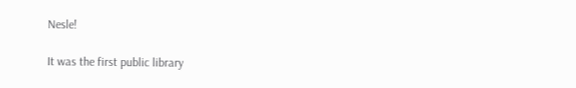Nesle!

It was the first public library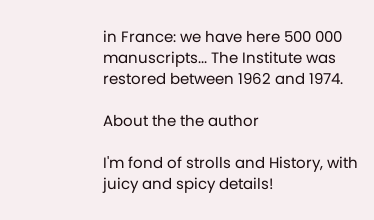in France: we have here 500 000 manuscripts... The Institute was restored between 1962 and 1974.

About the the author

I'm fond of strolls and History, with juicy and spicy details!